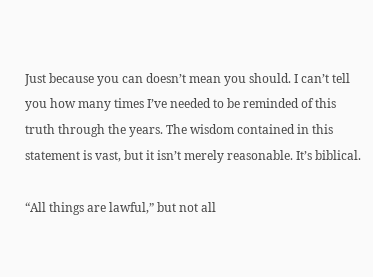Just because you can doesn’t mean you should. I can’t tell you how many times I’ve needed to be reminded of this truth through the years. The wisdom contained in this statement is vast, but it isn’t merely reasonable. It’s biblical.

“All things are lawful,” but not all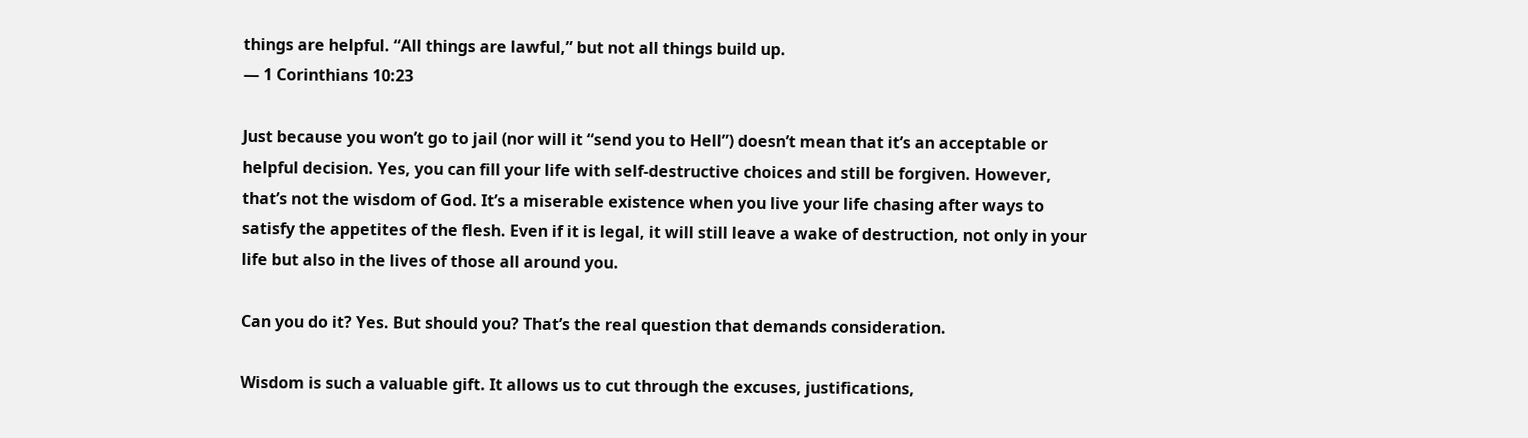things are helpful. “All things are lawful,” but not all things build up.
— 1 Corinthians 10:23

Just because you won’t go to jail (nor will it “send you to Hell”) doesn’t mean that it’s an acceptable or helpful decision. Yes, you can fill your life with self-destructive choices and still be forgiven. However, that’s not the wisdom of God. It’s a miserable existence when you live your life chasing after ways to satisfy the appetites of the flesh. Even if it is legal, it will still leave a wake of destruction, not only in your life but also in the lives of those all around you.

Can you do it? Yes. But should you? That’s the real question that demands consideration.

Wisdom is such a valuable gift. It allows us to cut through the excuses, justifications,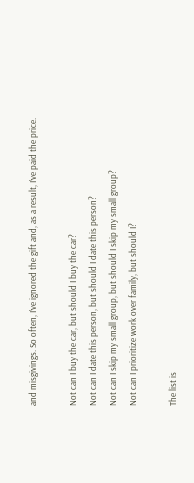and misgivings. So often, I’ve ignored the gift and, as a result, I’ve paid the price.

Not can I buy the car, but should I buy the car?
Not can I date this person, but should I date this person?
Not can I skip my small group, but should I skip my small group?
Not can I prioritize work over family, but should I?

The list is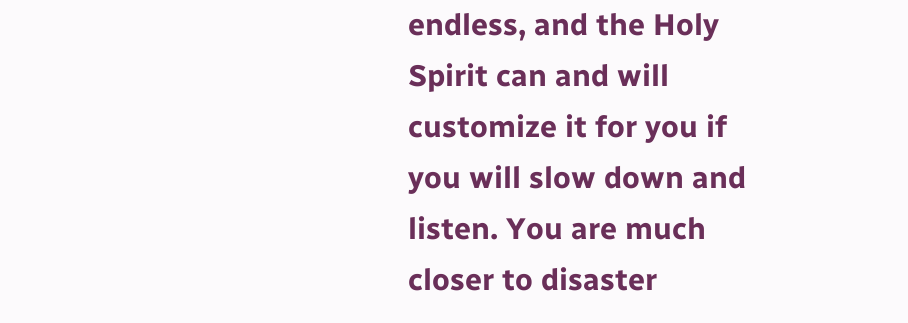endless, and the Holy Spirit can and will customize it for you if you will slow down and listen. You are much closer to disaster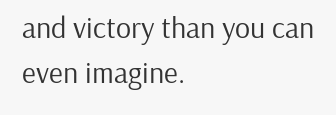and victory than you can even imagine.